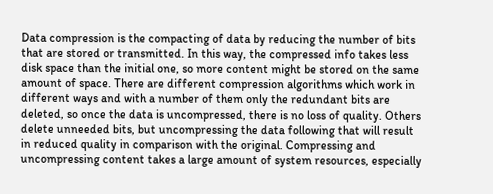Data compression is the compacting of data by reducing the number of bits that are stored or transmitted. In this way, the compressed info takes less disk space than the initial one, so more content might be stored on the same amount of space. There are different compression algorithms which work in different ways and with a number of them only the redundant bits are deleted, so once the data is uncompressed, there is no loss of quality. Others delete unneeded bits, but uncompressing the data following that will result in reduced quality in comparison with the original. Compressing and uncompressing content takes a large amount of system resources, especially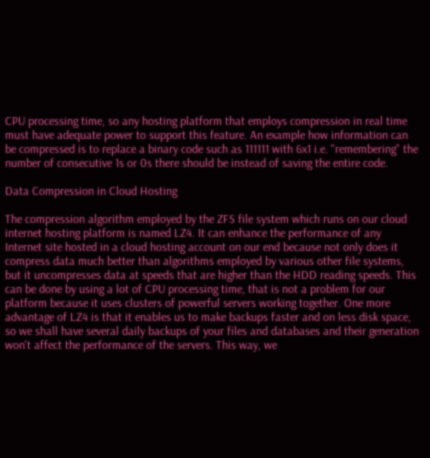CPU processing time, so any hosting platform that employs compression in real time must have adequate power to support this feature. An example how information can be compressed is to replace a binary code such as 111111 with 6x1 i.e. "remembering" the number of consecutive 1s or 0s there should be instead of saving the entire code.

Data Compression in Cloud Hosting

The compression algorithm employed by the ZFS file system which runs on our cloud internet hosting platform is named LZ4. It can enhance the performance of any Internet site hosted in a cloud hosting account on our end because not only does it compress data much better than algorithms employed by various other file systems, but it uncompresses data at speeds that are higher than the HDD reading speeds. This can be done by using a lot of CPU processing time, that is not a problem for our platform because it uses clusters of powerful servers working together. One more advantage of LZ4 is that it enables us to make backups faster and on less disk space, so we shall have several daily backups of your files and databases and their generation won't affect the performance of the servers. This way, we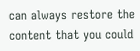can always restore the content that you could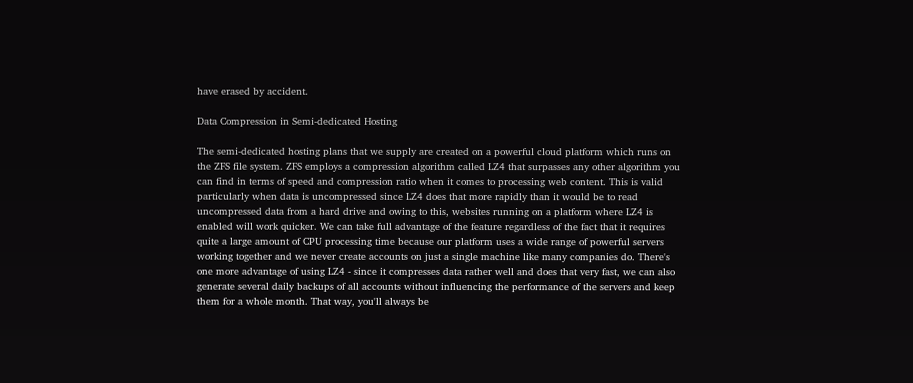have erased by accident.

Data Compression in Semi-dedicated Hosting

The semi-dedicated hosting plans that we supply are created on a powerful cloud platform which runs on the ZFS file system. ZFS employs a compression algorithm called LZ4 that surpasses any other algorithm you can find in terms of speed and compression ratio when it comes to processing web content. This is valid particularly when data is uncompressed since LZ4 does that more rapidly than it would be to read uncompressed data from a hard drive and owing to this, websites running on a platform where LZ4 is enabled will work quicker. We can take full advantage of the feature regardless of the fact that it requires quite a large amount of CPU processing time because our platform uses a wide range of powerful servers working together and we never create accounts on just a single machine like many companies do. There's one more advantage of using LZ4 - since it compresses data rather well and does that very fast, we can also generate several daily backups of all accounts without influencing the performance of the servers and keep them for a whole month. That way, you'll always be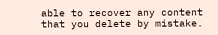able to recover any content that you delete by mistake.